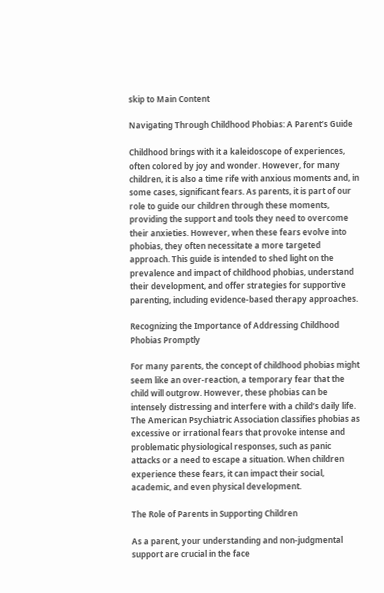skip to Main Content

Navigating Through Childhood Phobias: A Parent’s Guide

Childhood brings with it a kaleidoscope of experiences, often colored by joy and wonder. However, for many children, it is also a time rife with anxious moments and, in some cases, significant fears. As parents, it is part of our role to guide our children through these moments, providing the support and tools they need to overcome their anxieties. However, when these fears evolve into phobias, they often necessitate a more targeted approach. This guide is intended to shed light on the prevalence and impact of childhood phobias, understand their development, and offer strategies for supportive parenting, including evidence-based therapy approaches.

Recognizing the Importance of Addressing Childhood Phobias Promptly

For many parents, the concept of childhood phobias might seem like an over-reaction, a temporary fear that the child will outgrow. However, these phobias can be intensely distressing and interfere with a child’s daily life. The American Psychiatric Association classifies phobias as excessive or irrational fears that provoke intense and problematic physiological responses, such as panic attacks or a need to escape a situation. When children experience these fears, it can impact their social, academic, and even physical development.

The Role of Parents in Supporting Children

As a parent, your understanding and non-judgmental support are crucial in the face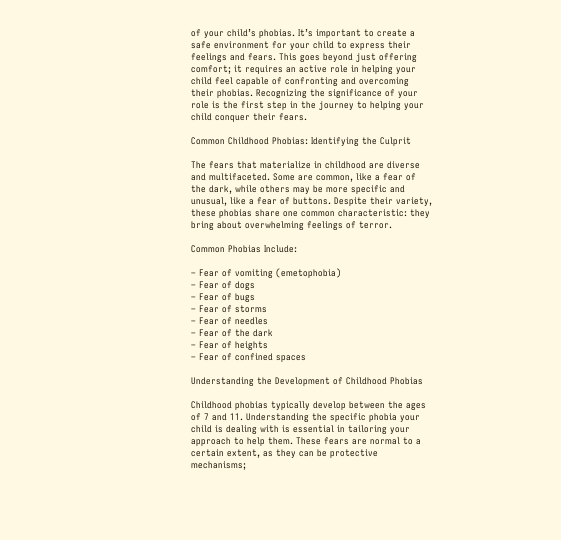of your child’s phobias. It’s important to create a safe environment for your child to express their feelings and fears. This goes beyond just offering comfort; it requires an active role in helping your child feel capable of confronting and overcoming their phobias. Recognizing the significance of your role is the first step in the journey to helping your child conquer their fears.

Common Childhood Phobias: Identifying the Culprit

The fears that materialize in childhood are diverse and multifaceted. Some are common, like a fear of the dark, while others may be more specific and unusual, like a fear of buttons. Despite their variety, these phobias share one common characteristic: they bring about overwhelming feelings of terror.

Common Phobias Include:

– Fear of vomiting (emetophobia)
– Fear of dogs
– Fear of bugs
– Fear of storms
– Fear of needles
– Fear of the dark
– Fear of heights
– Fear of confined spaces

Understanding the Development of Childhood Phobias

Childhood phobias typically develop between the ages of 7 and 11. Understanding the specific phobia your child is dealing with is essential in tailoring your approach to help them. These fears are normal to a certain extent, as they can be protective mechanisms;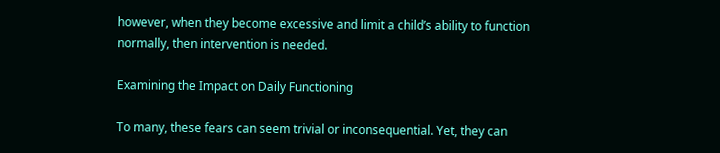however, when they become excessive and limit a child’s ability to function normally, then intervention is needed.

Examining the Impact on Daily Functioning

To many, these fears can seem trivial or inconsequential. Yet, they can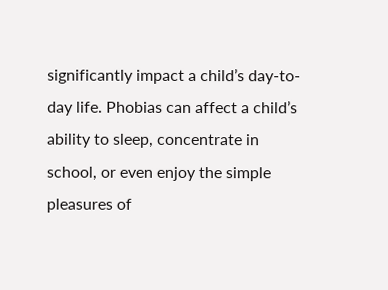significantly impact a child’s day-to-day life. Phobias can affect a child’s ability to sleep, concentrate in school, or even enjoy the simple pleasures of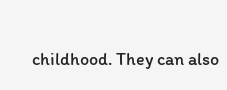childhood. They can also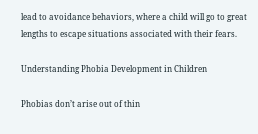lead to avoidance behaviors, where a child will go to great lengths to escape situations associated with their fears.

Understanding Phobia Development in Children

Phobias don’t arise out of thin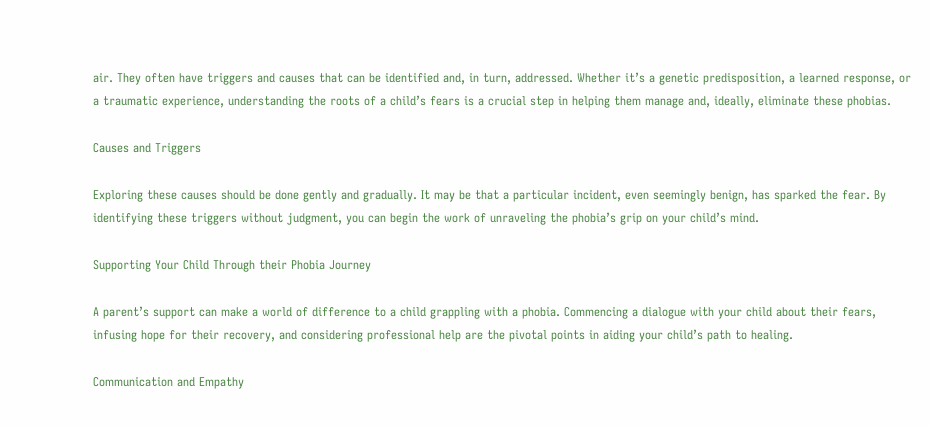air. They often have triggers and causes that can be identified and, in turn, addressed. Whether it’s a genetic predisposition, a learned response, or a traumatic experience, understanding the roots of a child’s fears is a crucial step in helping them manage and, ideally, eliminate these phobias.

Causes and Triggers

Exploring these causes should be done gently and gradually. It may be that a particular incident, even seemingly benign, has sparked the fear. By identifying these triggers without judgment, you can begin the work of unraveling the phobia’s grip on your child’s mind.

Supporting Your Child Through their Phobia Journey

A parent’s support can make a world of difference to a child grappling with a phobia. Commencing a dialogue with your child about their fears, infusing hope for their recovery, and considering professional help are the pivotal points in aiding your child’s path to healing.

Communication and Empathy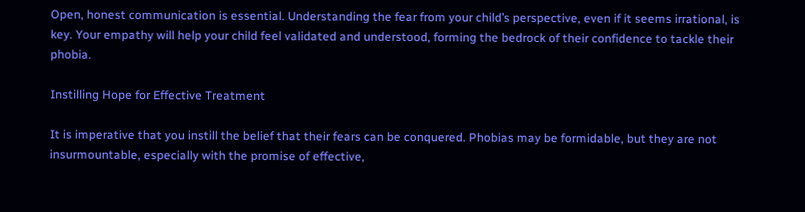Open, honest communication is essential. Understanding the fear from your child’s perspective, even if it seems irrational, is key. Your empathy will help your child feel validated and understood, forming the bedrock of their confidence to tackle their phobia.

Instilling Hope for Effective Treatment

It is imperative that you instill the belief that their fears can be conquered. Phobias may be formidable, but they are not insurmountable, especially with the promise of effective,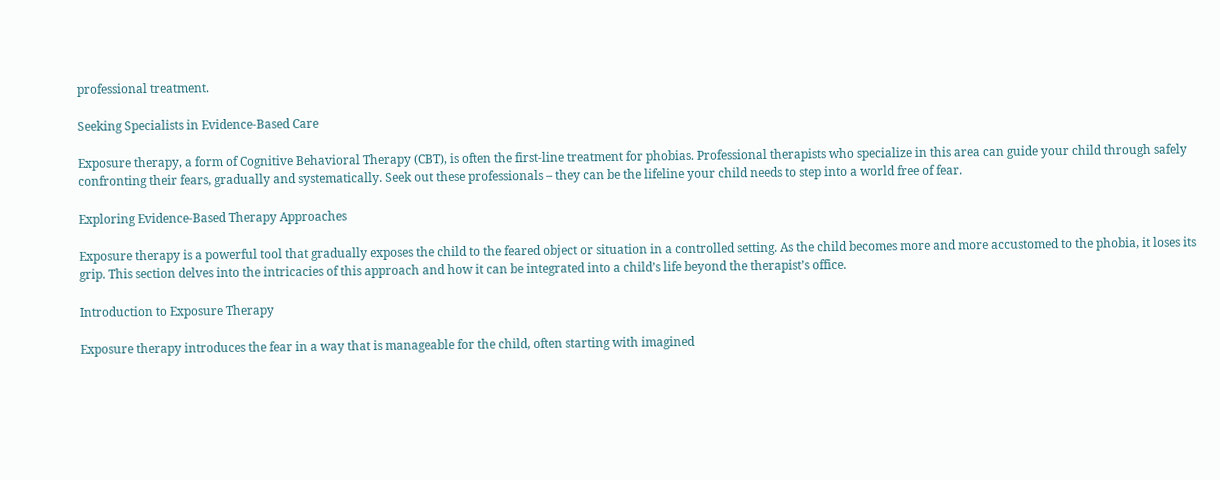professional treatment.

Seeking Specialists in Evidence-Based Care

Exposure therapy, a form of Cognitive Behavioral Therapy (CBT), is often the first-line treatment for phobias. Professional therapists who specialize in this area can guide your child through safely confronting their fears, gradually and systematically. Seek out these professionals – they can be the lifeline your child needs to step into a world free of fear.

Exploring Evidence-Based Therapy Approaches

Exposure therapy is a powerful tool that gradually exposes the child to the feared object or situation in a controlled setting. As the child becomes more and more accustomed to the phobia, it loses its grip. This section delves into the intricacies of this approach and how it can be integrated into a child’s life beyond the therapist’s office.

Introduction to Exposure Therapy

Exposure therapy introduces the fear in a way that is manageable for the child, often starting with imagined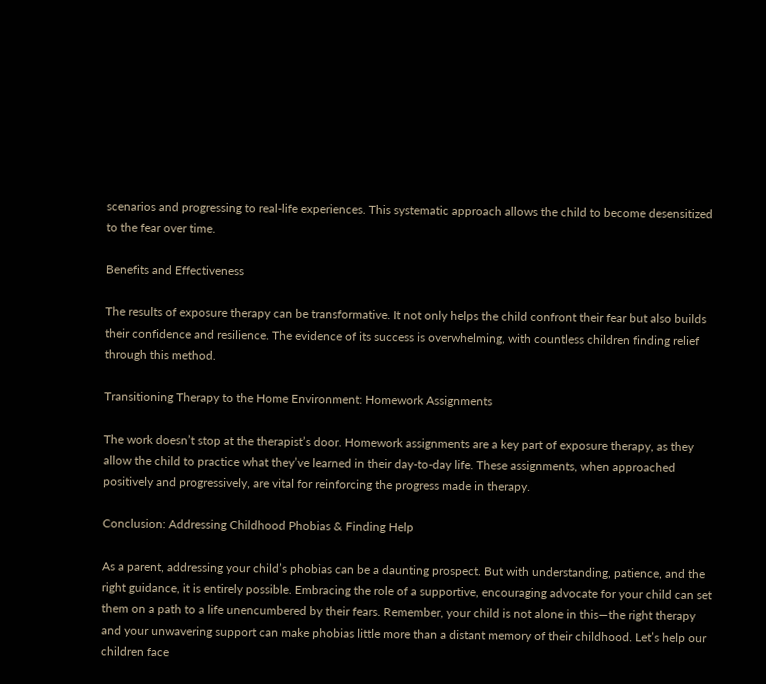scenarios and progressing to real-life experiences. This systematic approach allows the child to become desensitized to the fear over time.

Benefits and Effectiveness

The results of exposure therapy can be transformative. It not only helps the child confront their fear but also builds their confidence and resilience. The evidence of its success is overwhelming, with countless children finding relief through this method.

Transitioning Therapy to the Home Environment: Homework Assignments

The work doesn’t stop at the therapist’s door. Homework assignments are a key part of exposure therapy, as they allow the child to practice what they’ve learned in their day-to-day life. These assignments, when approached positively and progressively, are vital for reinforcing the progress made in therapy.

Conclusion: Addressing Childhood Phobias & Finding Help

As a parent, addressing your child’s phobias can be a daunting prospect. But with understanding, patience, and the right guidance, it is entirely possible. Embracing the role of a supportive, encouraging advocate for your child can set them on a path to a life unencumbered by their fears. Remember, your child is not alone in this—the right therapy and your unwavering support can make phobias little more than a distant memory of their childhood. Let’s help our children face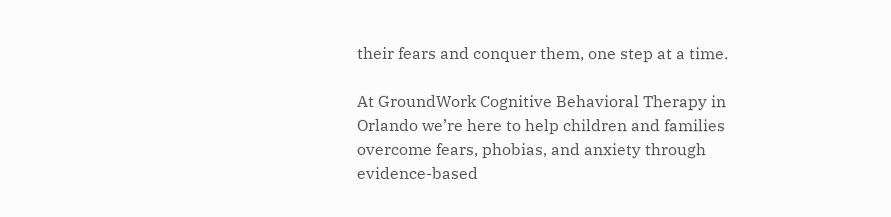their fears and conquer them, one step at a time.

At GroundWork Cognitive Behavioral Therapy in Orlando we’re here to help children and families overcome fears, phobias, and anxiety through evidence-based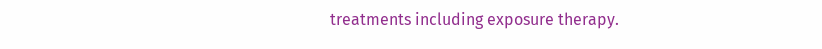treatments including exposure therapy.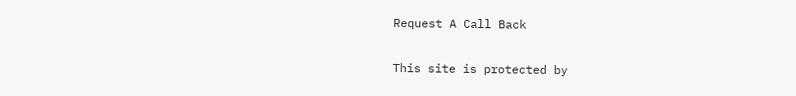Request A Call Back

This site is protected by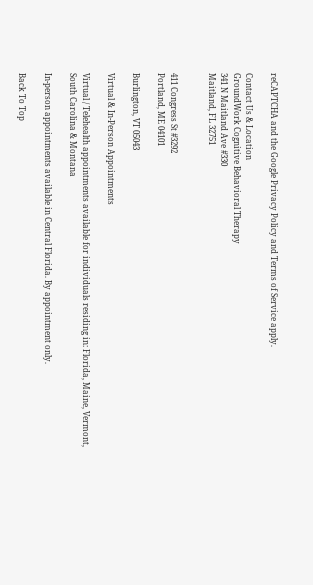reCAPTCHA and the Google Privacy Policy and Terms of Service apply.

Contact Us & Location
GroundWork Cognitive Behavioral Therapy
341 N Maitland Ave #330
Maitland, FL 32751


411 Congress St #3292
Portland, ME 04101

Burlington, VT 05043

Virtual & In-Person Appointments

Virtual / Telehealth appointments available for individuals residing in: Florida, Maine, Vermont, South Carolina & Montana

In-person appointments available in Central Florida. By appointment only.

Back To Top